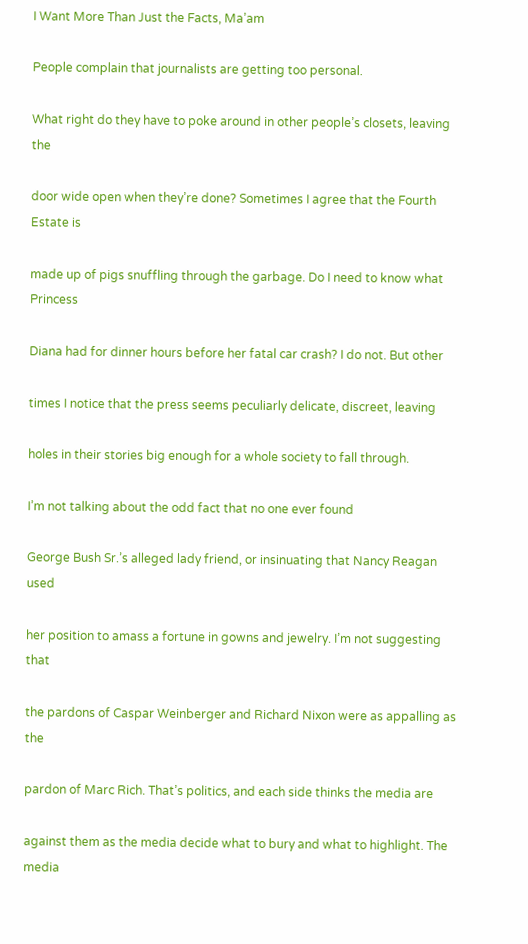I Want More Than Just the Facts, Ma’am

People complain that journalists are getting too personal.

What right do they have to poke around in other people’s closets, leaving the

door wide open when they’re done? Sometimes I agree that the Fourth Estate is

made up of pigs snuffling through the garbage. Do I need to know what Princess

Diana had for dinner hours before her fatal car crash? I do not. But other

times I notice that the press seems peculiarly delicate, discreet, leaving

holes in their stories big enough for a whole society to fall through.

I’m not talking about the odd fact that no one ever found

George Bush Sr.’s alleged lady friend, or insinuating that Nancy Reagan used

her position to amass a fortune in gowns and jewelry. I’m not suggesting that

the pardons of Caspar Weinberger and Richard Nixon were as appalling as the

pardon of Marc Rich. That’s politics, and each side thinks the media are

against them as the media decide what to bury and what to highlight. The media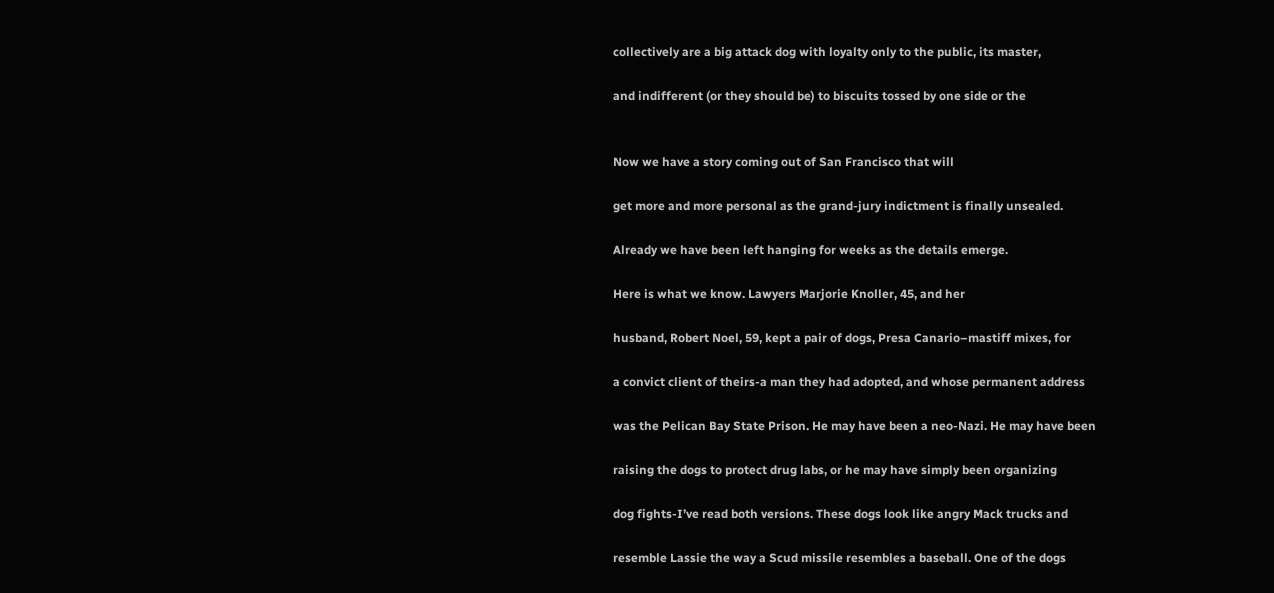collectively are a big attack dog with loyalty only to the public, its master,

and indifferent (or they should be) to biscuits tossed by one side or the


Now we have a story coming out of San Francisco that will

get more and more personal as the grand-jury indictment is finally unsealed.

Already we have been left hanging for weeks as the details emerge.

Here is what we know. Lawyers Marjorie Knoller, 45, and her

husband, Robert Noel, 59, kept a pair of dogs, Presa Canario–mastiff mixes, for

a convict client of theirs-a man they had adopted, and whose permanent address

was the Pelican Bay State Prison. He may have been a neo-Nazi. He may have been

raising the dogs to protect drug labs, or he may have simply been organizing

dog fights-I’ve read both versions. These dogs look like angry Mack trucks and

resemble Lassie the way a Scud missile resembles a baseball. One of the dogs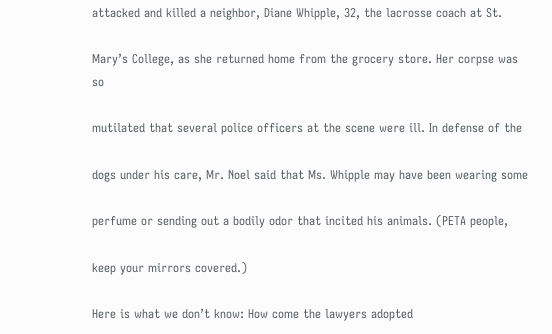attacked and killed a neighbor, Diane Whipple, 32, the lacrosse coach at St.

Mary’s College, as she returned home from the grocery store. Her corpse was so

mutilated that several police officers at the scene were ill. In defense of the

dogs under his care, Mr. Noel said that Ms. Whipple may have been wearing some

perfume or sending out a bodily odor that incited his animals. (PETA people,

keep your mirrors covered.)

Here is what we don’t know: How come the lawyers adopted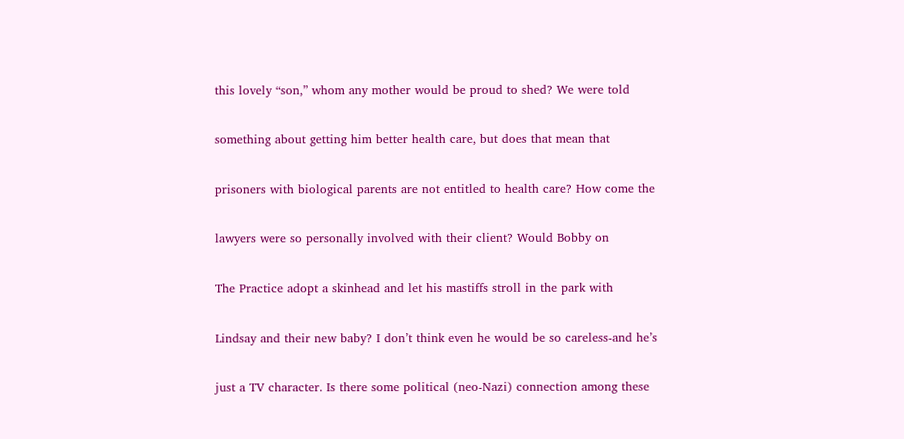this lovely “son,” whom any mother would be proud to shed? We were told

something about getting him better health care, but does that mean that

prisoners with biological parents are not entitled to health care? How come the

lawyers were so personally involved with their client? Would Bobby on

The Practice adopt a skinhead and let his mastiffs stroll in the park with

Lindsay and their new baby? I don’t think even he would be so careless-and he’s

just a TV character. Is there some political (neo-Nazi) connection among these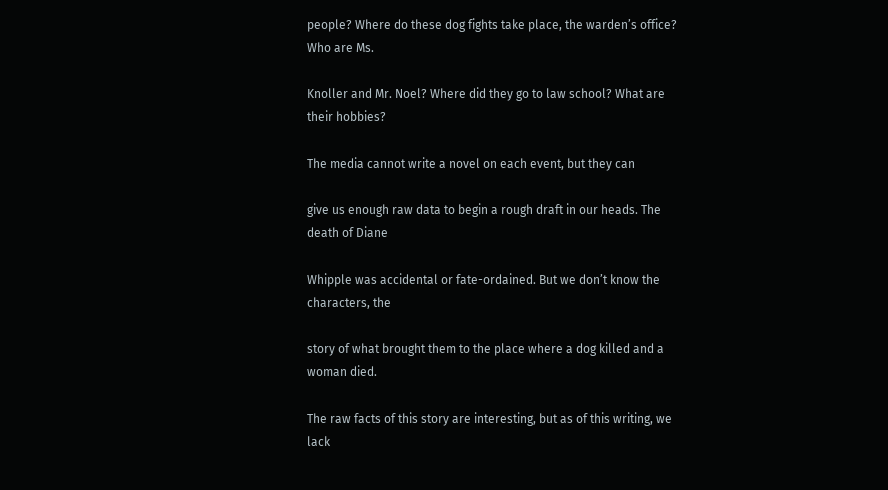people? Where do these dog fights take place, the warden’s office? Who are Ms.

Knoller and Mr. Noel? Where did they go to law school? What are their hobbies?

The media cannot write a novel on each event, but they can

give us enough raw data to begin a rough draft in our heads. The death of Diane

Whipple was accidental or fate-ordained. But we don’t know the characters, the

story of what brought them to the place where a dog killed and a woman died.

The raw facts of this story are interesting, but as of this writing, we lack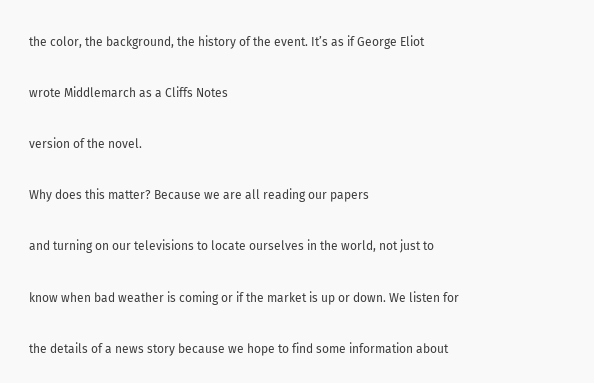the color, the background, the history of the event. It’s as if George Eliot

wrote Middlemarch as a Cliffs Notes

version of the novel.

Why does this matter? Because we are all reading our papers

and turning on our televisions to locate ourselves in the world, not just to

know when bad weather is coming or if the market is up or down. We listen for

the details of a news story because we hope to find some information about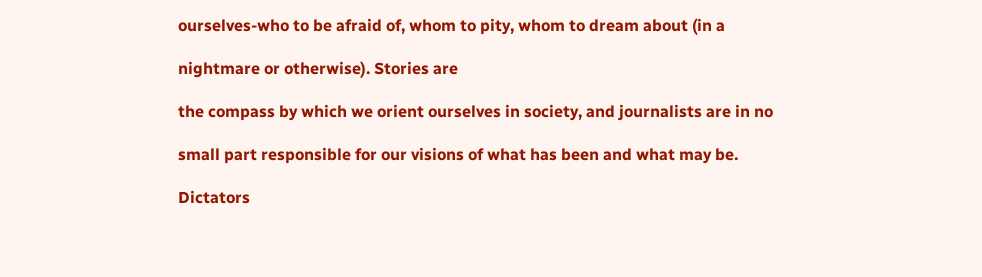ourselves-who to be afraid of, whom to pity, whom to dream about (in a

nightmare or otherwise). Stories are

the compass by which we orient ourselves in society, and journalists are in no

small part responsible for our visions of what has been and what may be.

Dictators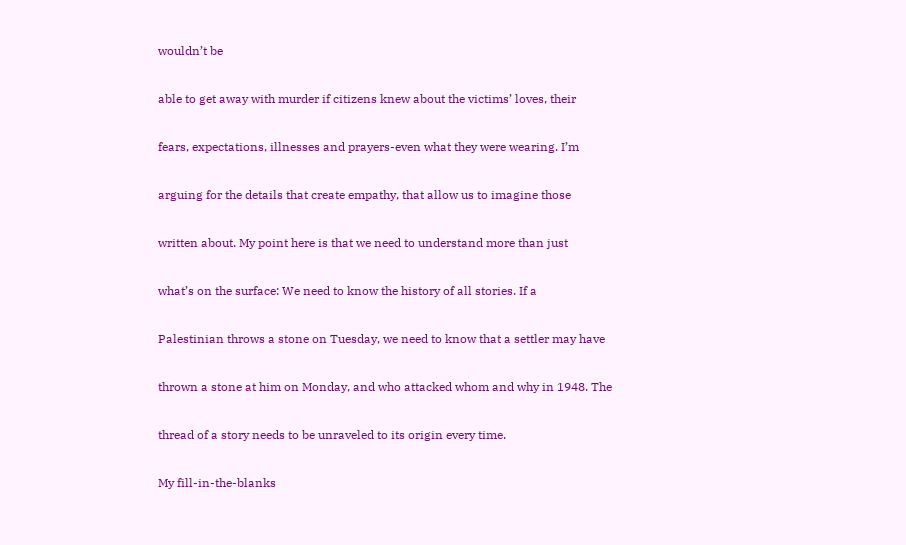wouldn’t be

able to get away with murder if citizens knew about the victims’ loves, their

fears, expectations, illnesses and prayers-even what they were wearing. I’m

arguing for the details that create empathy, that allow us to imagine those

written about. My point here is that we need to understand more than just

what’s on the surface: We need to know the history of all stories. If a

Palestinian throws a stone on Tuesday, we need to know that a settler may have

thrown a stone at him on Monday, and who attacked whom and why in 1948. The

thread of a story needs to be unraveled to its origin every time.

My fill-in-the-blanks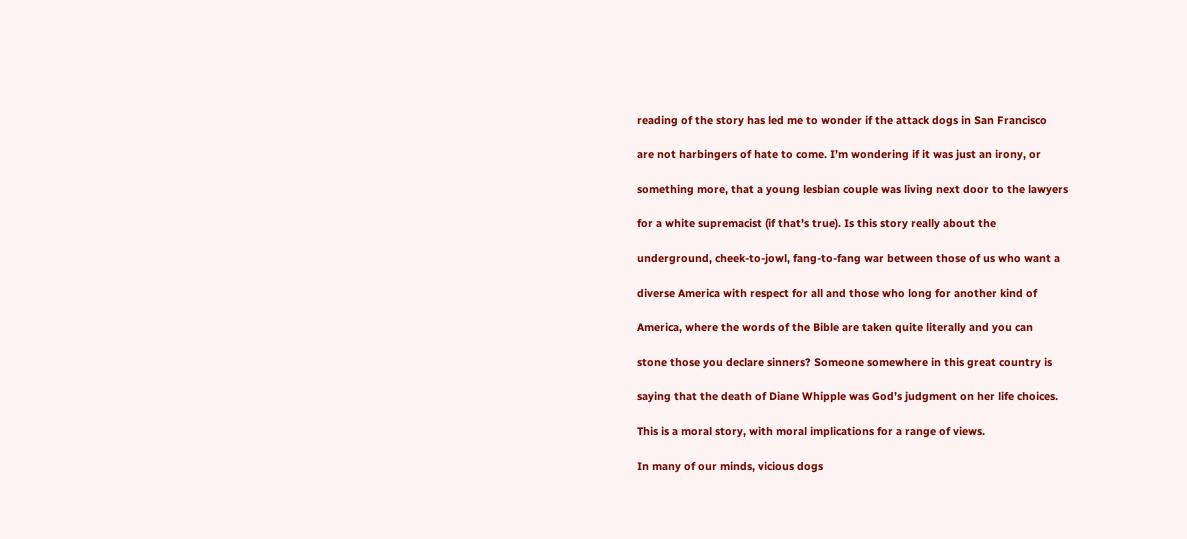reading of the story has led me to wonder if the attack dogs in San Francisco

are not harbingers of hate to come. I’m wondering if it was just an irony, or

something more, that a young lesbian couple was living next door to the lawyers

for a white supremacist (if that’s true). Is this story really about the

underground, cheek-to-jowl, fang-to-fang war between those of us who want a

diverse America with respect for all and those who long for another kind of

America, where the words of the Bible are taken quite literally and you can

stone those you declare sinners? Someone somewhere in this great country is

saying that the death of Diane Whipple was God’s judgment on her life choices.

This is a moral story, with moral implications for a range of views.

In many of our minds, vicious dogs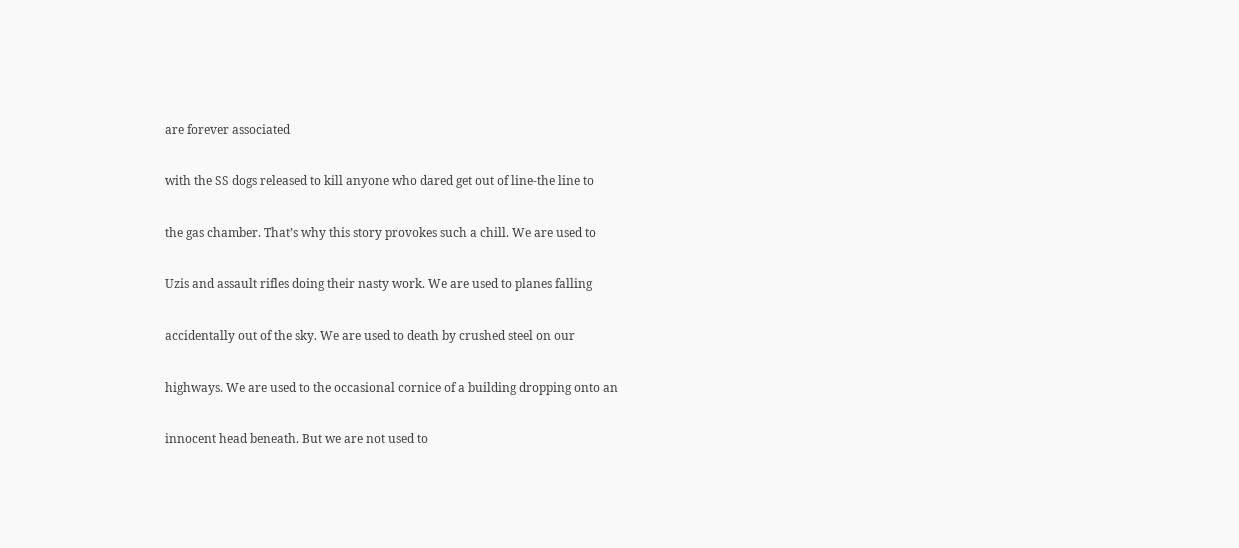are forever associated

with the SS dogs released to kill anyone who dared get out of line-the line to

the gas chamber. That’s why this story provokes such a chill. We are used to

Uzis and assault rifles doing their nasty work. We are used to planes falling

accidentally out of the sky. We are used to death by crushed steel on our

highways. We are used to the occasional cornice of a building dropping onto an

innocent head beneath. But we are not used to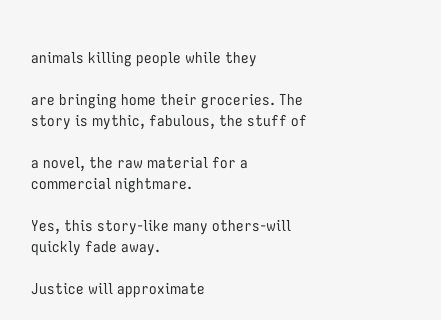animals killing people while they

are bringing home their groceries. The story is mythic, fabulous, the stuff of

a novel, the raw material for a commercial nightmare.

Yes, this story-like many others-will quickly fade away.

Justice will approximate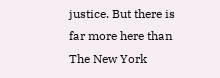justice. But there is far more here than The New York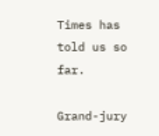Times has told us so far.

Grand-jury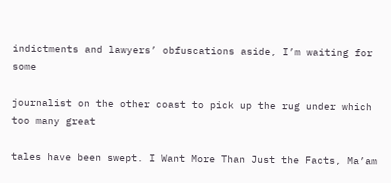indictments and lawyers’ obfuscations aside, I’m waiting for some

journalist on the other coast to pick up the rug under which too many great

tales have been swept. I Want More Than Just the Facts, Ma’am